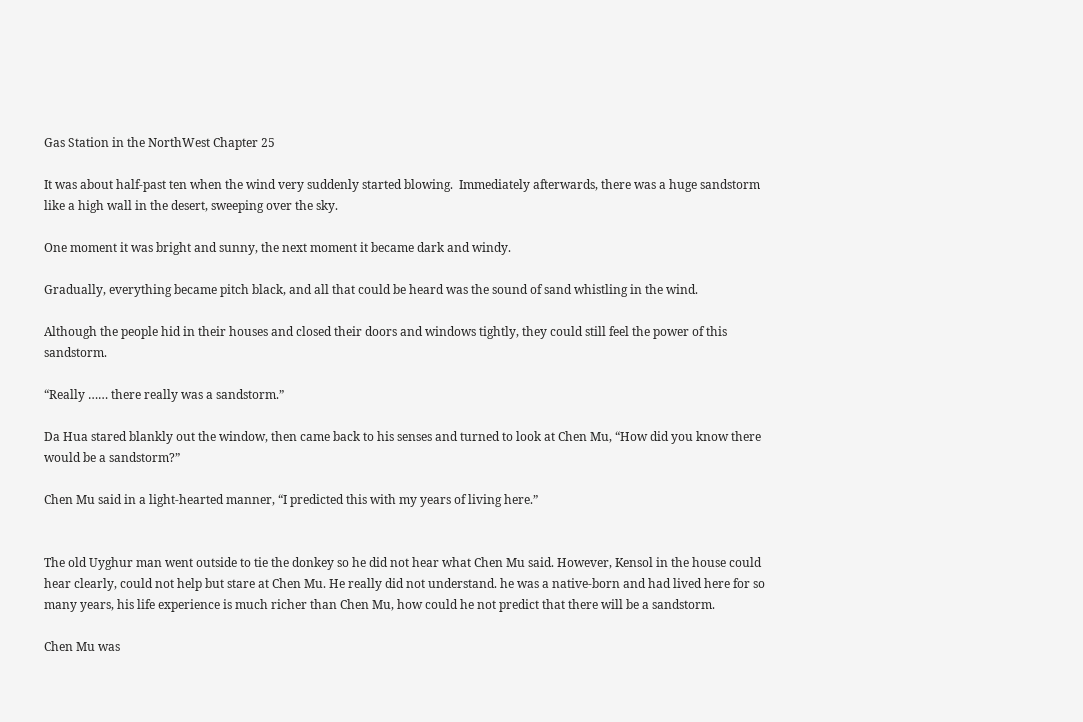Gas Station in the NorthWest Chapter 25

It was about half-past ten when the wind very suddenly started blowing.  Immediately afterwards, there was a huge sandstorm like a high wall in the desert, sweeping over the sky.

One moment it was bright and sunny, the next moment it became dark and windy.

Gradually, everything became pitch black, and all that could be heard was the sound of sand whistling in the wind.

Although the people hid in their houses and closed their doors and windows tightly, they could still feel the power of this sandstorm.

“Really …… there really was a sandstorm.”

Da Hua stared blankly out the window, then came back to his senses and turned to look at Chen Mu, “How did you know there would be a sandstorm?”

Chen Mu said in a light-hearted manner, “I predicted this with my years of living here.”


The old Uyghur man went outside to tie the donkey so he did not hear what Chen Mu said. However, Kensol in the house could hear clearly, could not help but stare at Chen Mu. He really did not understand. he was a native-born and had lived here for so many years, his life experience is much richer than Chen Mu, how could he not predict that there will be a sandstorm.

Chen Mu was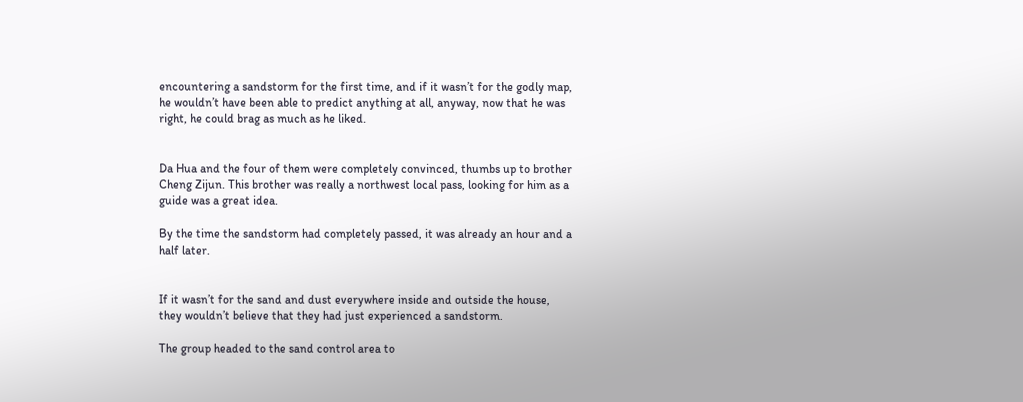encountering a sandstorm for the first time, and if it wasn’t for the godly map, he wouldn’t have been able to predict anything at all, anyway, now that he was right, he could brag as much as he liked.


Da Hua and the four of them were completely convinced, thumbs up to brother Cheng Zijun. This brother was really a northwest local pass, looking for him as a guide was a great idea.

By the time the sandstorm had completely passed, it was already an hour and a half later.


If it wasn’t for the sand and dust everywhere inside and outside the house, they wouldn’t believe that they had just experienced a sandstorm.

The group headed to the sand control area to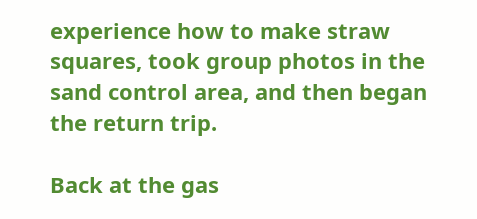experience how to make straw squares, took group photos in the sand control area, and then began the return trip.

Back at the gas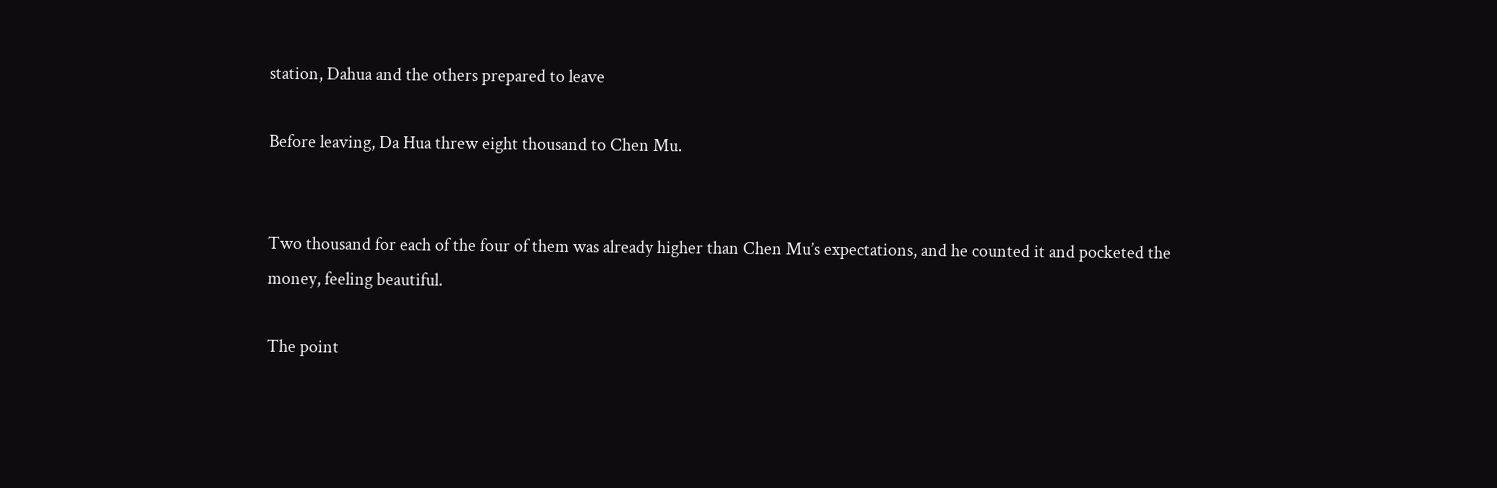station, Dahua and the others prepared to leave

Before leaving, Da Hua threw eight thousand to Chen Mu.


Two thousand for each of the four of them was already higher than Chen Mu’s expectations, and he counted it and pocketed the money, feeling beautiful.

The point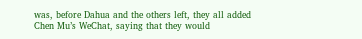was, before Dahua and the others left, they all added Chen Mu’s WeChat, saying that they would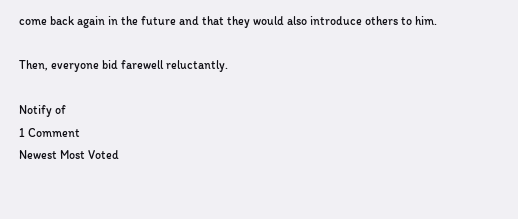come back again in the future and that they would also introduce others to him.

Then, everyone bid farewell reluctantly.

Notify of
1 Comment
Newest Most Voted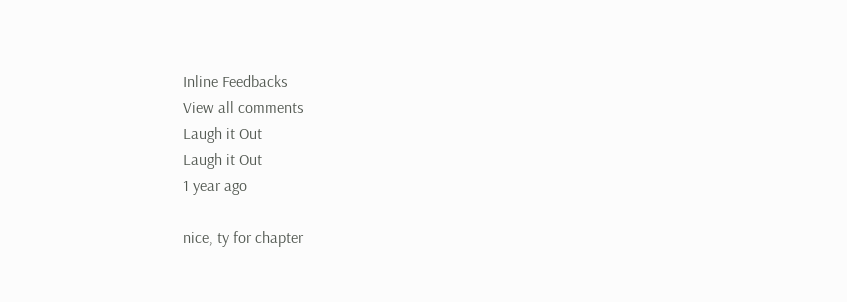Inline Feedbacks
View all comments
Laugh it Out
Laugh it Out
1 year ago

nice, ty for chapter